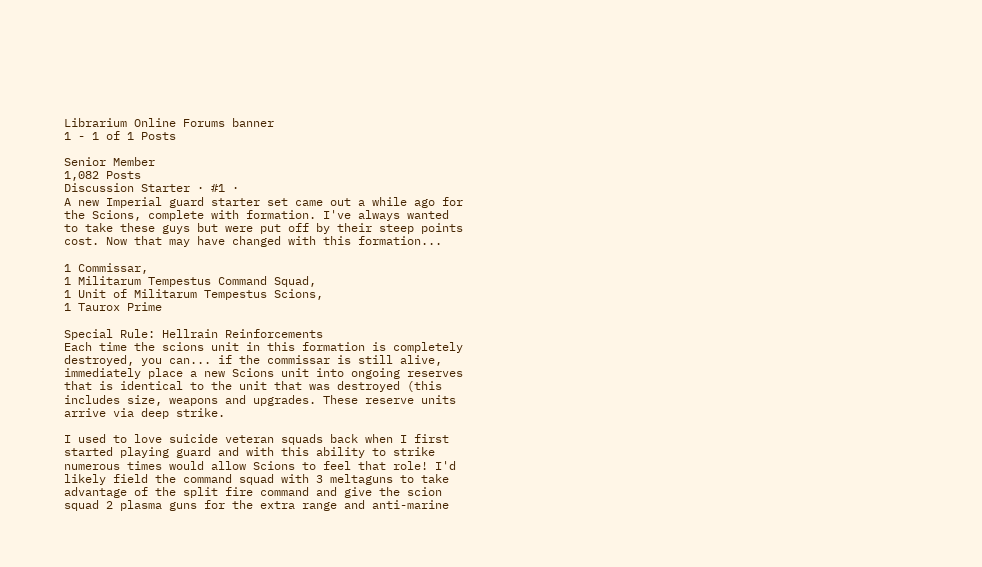Librarium Online Forums banner
1 - 1 of 1 Posts

Senior Member
1,082 Posts
Discussion Starter · #1 ·
A new Imperial guard starter set came out a while ago for the Scions, complete with formation. I've always wanted to take these guys but were put off by their steep points cost. Now that may have changed with this formation...

1 Commissar,
1 Militarum Tempestus Command Squad,
1 Unit of Militarum Tempestus Scions,
1 Taurox Prime

Special Rule: Hellrain Reinforcements
Each time the scions unit in this formation is completely destroyed, you can... if the commissar is still alive, immediately place a new Scions unit into ongoing reserves that is identical to the unit that was destroyed (this includes size, weapons and upgrades. These reserve units arrive via deep strike.

I used to love suicide veteran squads back when I first started playing guard and with this ability to strike numerous times would allow Scions to feel that role! I'd likely field the command squad with 3 meltaguns to take advantage of the split fire command and give the scion squad 2 plasma guns for the extra range and anti-marine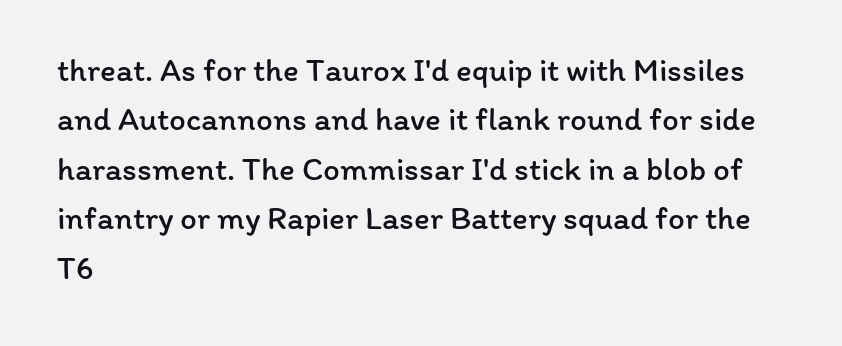threat. As for the Taurox I'd equip it with Missiles and Autocannons and have it flank round for side harassment. The Commissar I'd stick in a blob of infantry or my Rapier Laser Battery squad for the T6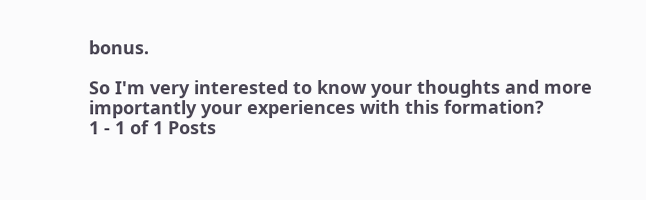bonus.

So I'm very interested to know your thoughts and more importantly your experiences with this formation?
1 - 1 of 1 Posts